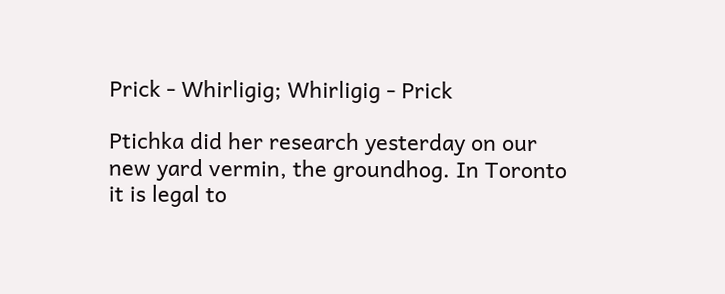Prick - Whirligig; Whirligig - Prick

Ptichka did her research yesterday on our new yard vermin, the groundhog. In Toronto it is legal to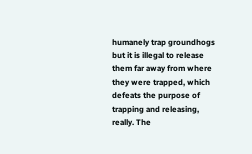humanely trap groundhogs but it is illegal to release them far away from where they were trapped, which defeats the purpose of trapping and releasing, really. The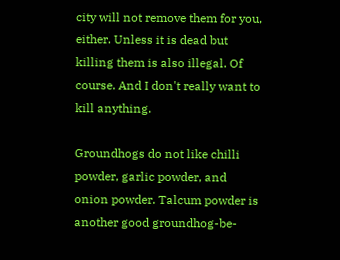city will not remove them for you, either. Unless it is dead but killing them is also illegal. Of course. And I don't really want to kill anything.

Groundhogs do not like chilli powder, garlic powder, and onion powder. Talcum powder is another good groundhog-be-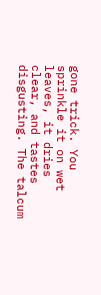gone trick. You sprinkle it on wet leaves, it dries clear, and tastes disgusting. The talcum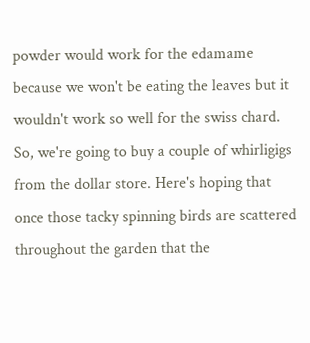powder would work for the edamame because we won't be eating the leaves but it wouldn't work so well for the swiss chard. So, we're going to buy a couple of whirligigs from the dollar store. Here's hoping that once those tacky spinning birds are scattered throughout the garden that the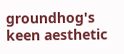groundhog's keen aesthetic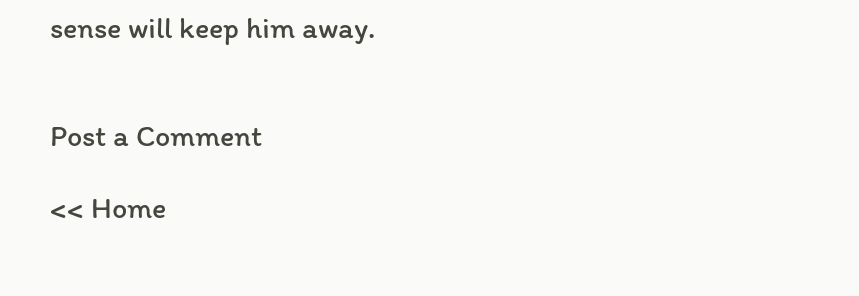sense will keep him away.


Post a Comment

<< Home